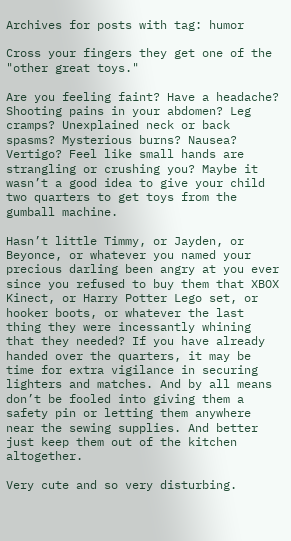Archives for posts with tag: humor

Cross your fingers they get one of the "other great toys."

Are you feeling faint? Have a headache? Shooting pains in your abdomen? Leg cramps? Unexplained neck or back spasms? Mysterious burns? Nausea? Vertigo? Feel like small hands are strangling or crushing you? Maybe it wasn’t a good idea to give your child two quarters to get toys from the gumball machine.

Hasn’t little Timmy, or Jayden, or Beyonce, or whatever you named your precious darling been angry at you ever since you refused to buy them that XBOX Kinect, or Harry Potter Lego set, or hooker boots, or whatever the last thing they were incessantly whining that they needed? If you have already handed over the quarters, it may be time for extra vigilance in securing lighters and matches. And by all means don’t be fooled into giving them a safety pin or letting them anywhere near the sewing supplies. And better just keep them out of the kitchen altogether.

Very cute and so very disturbing.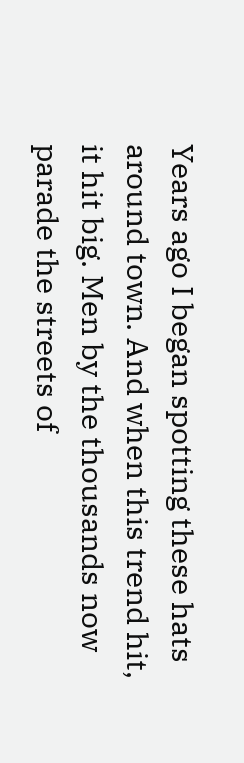Years ago I began spotting these hats around town. And when this trend hit, it hit big. Men by the thousands now parade the streets of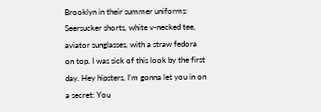Brooklyn in their summer uniforms: Seersucker shorts, white v-necked tee, aviator sunglasses, with a straw fedora on top. I was sick of this look by the first day. Hey hipsters, I’m gonna let you in on a secret: You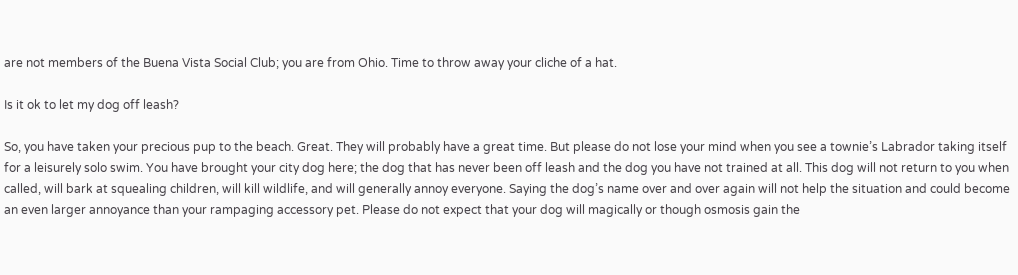are not members of the Buena Vista Social Club; you are from Ohio. Time to throw away your cliche of a hat.

Is it ok to let my dog off leash?

So, you have taken your precious pup to the beach. Great. They will probably have a great time. But please do not lose your mind when you see a townie’s Labrador taking itself for a leisurely solo swim. You have brought your city dog here; the dog that has never been off leash and the dog you have not trained at all. This dog will not return to you when called, will bark at squealing children, will kill wildlife, and will generally annoy everyone. Saying the dog’s name over and over again will not help the situation and could become an even larger annoyance than your rampaging accessory pet. Please do not expect that your dog will magically or though osmosis gain the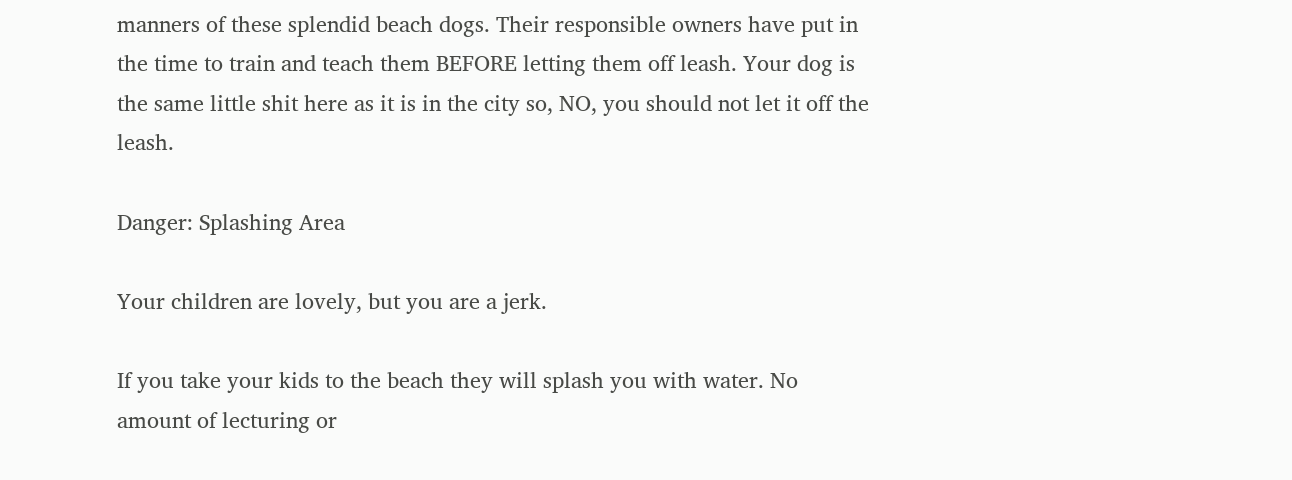manners of these splendid beach dogs. Their responsible owners have put in the time to train and teach them BEFORE letting them off leash. Your dog is the same little shit here as it is in the city so, NO, you should not let it off the leash.

Danger: Splashing Area

Your children are lovely, but you are a jerk.

If you take your kids to the beach they will splash you with water. No amount of lecturing or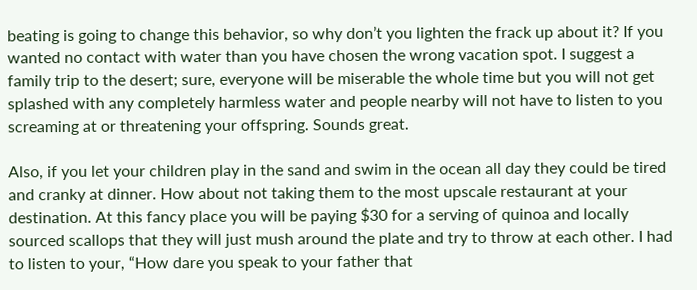beating is going to change this behavior, so why don’t you lighten the frack up about it? If you wanted no contact with water than you have chosen the wrong vacation spot. I suggest a family trip to the desert; sure, everyone will be miserable the whole time but you will not get splashed with any completely harmless water and people nearby will not have to listen to you screaming at or threatening your offspring. Sounds great.

Also, if you let your children play in the sand and swim in the ocean all day they could be tired and cranky at dinner. How about not taking them to the most upscale restaurant at your destination. At this fancy place you will be paying $30 for a serving of quinoa and locally sourced scallops that they will just mush around the plate and try to throw at each other. I had to listen to your, “How dare you speak to your father that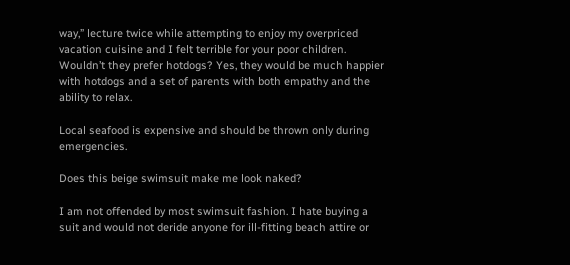way,” lecture twice while attempting to enjoy my overpriced vacation cuisine and I felt terrible for your poor children. Wouldn’t they prefer hotdogs? Yes, they would be much happier with hotdogs and a set of parents with both empathy and the ability to relax.

Local seafood is expensive and should be thrown only during emergencies.

Does this beige swimsuit make me look naked?

I am not offended by most swimsuit fashion. I hate buying a suit and would not deride anyone for ill-fitting beach attire or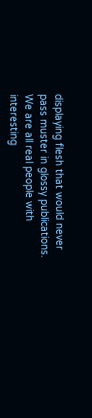displaying flesh that would never pass muster in glossy publications. We are all real people with interesting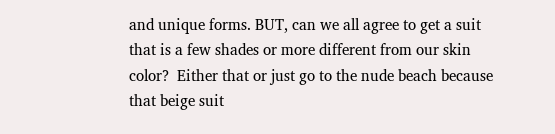and unique forms. BUT, can we all agree to get a suit that is a few shades or more different from our skin color?  Either that or just go to the nude beach because that beige suit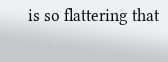is so flattering that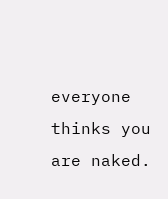everyone thinks you are naked.